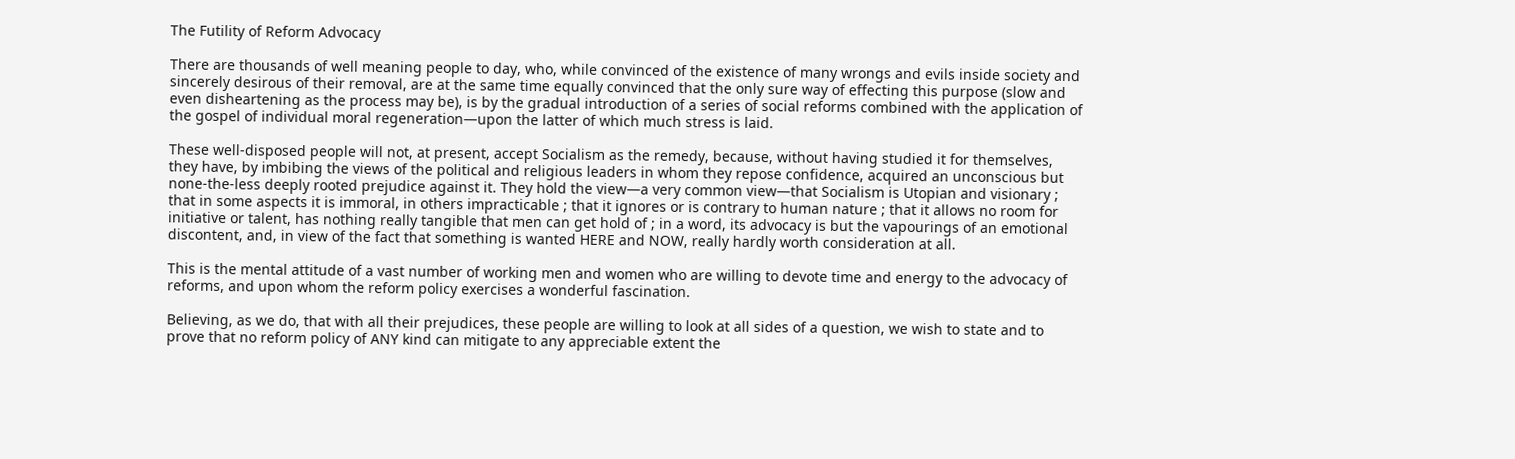The Futility of Reform Advocacy

There are thousands of well meaning people to day, who, while convinced of the existence of many wrongs and evils inside society and sincerely desirous of their removal, are at the same time equally convinced that the only sure way of effecting this purpose (slow and even disheartening as the process may be), is by the gradual introduction of a series of social reforms combined with the application of the gospel of individual moral regeneration—upon the latter of which much stress is laid.

These well-disposed people will not, at present, accept Socialism as the remedy, because, without having studied it for themselves, they have, by imbibing the views of the political and religious leaders in whom they repose confidence, acquired an unconscious but none-the-less deeply rooted prejudice against it. They hold the view—a very common view—that Socialism is Utopian and visionary ; that in some aspects it is immoral, in others impracticable ; that it ignores or is contrary to human nature ; that it allows no room for initiative or talent, has nothing really tangible that men can get hold of ; in a word, its advocacy is but the vapourings of an emotional discontent, and, in view of the fact that something is wanted HERE and NOW, really hardly worth consideration at all.

This is the mental attitude of a vast number of working men and women who are willing to devote time and energy to the advocacy of reforms, and upon whom the reform policy exercises a wonderful fascination.

Believing, as we do, that with all their prejudices, these people are willing to look at all sides of a question, we wish to state and to prove that no reform policy of ANY kind can mitigate to any appreciable extent the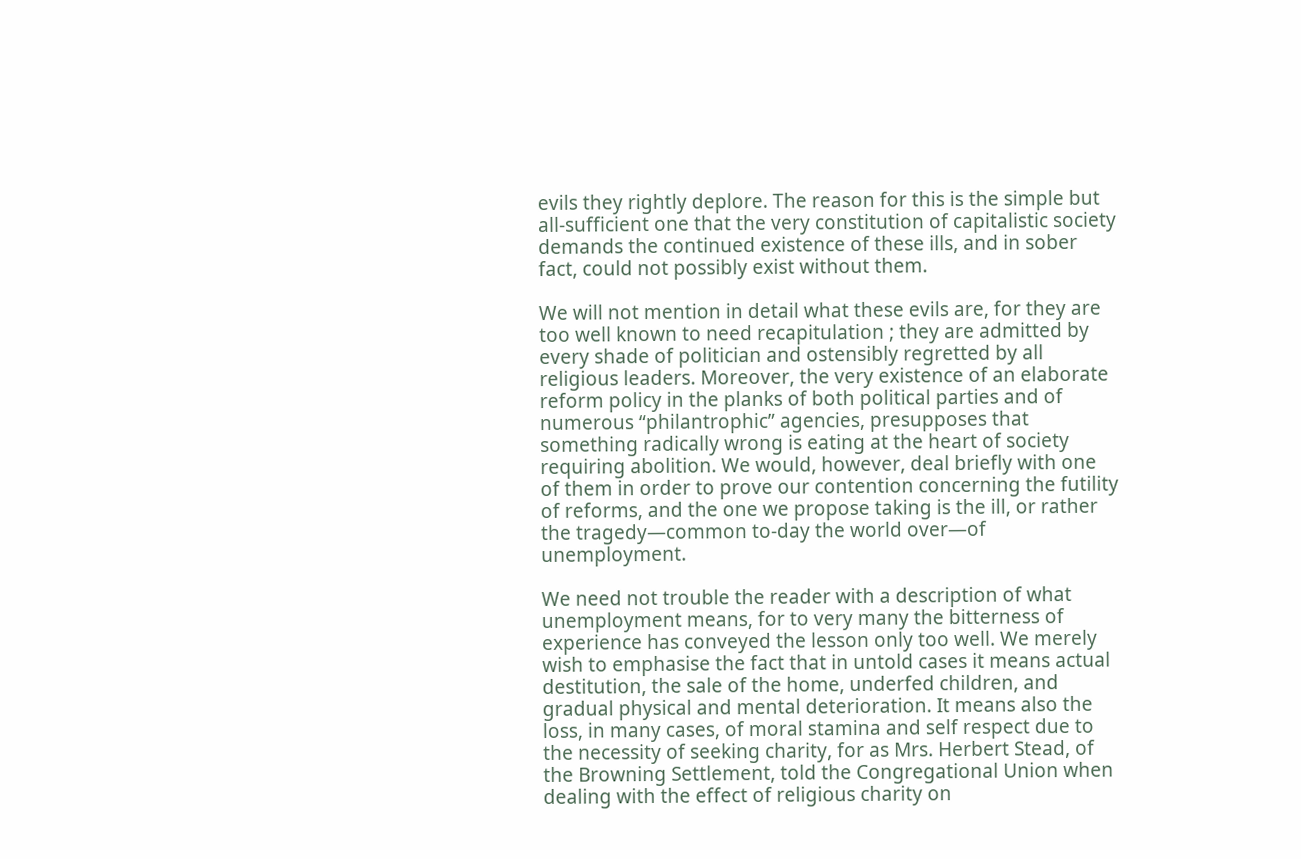evils they rightly deplore. The reason for this is the simple but all-sufficient one that the very constitution of capitalistic society demands the continued existence of these ills, and in sober fact, could not possibly exist without them.

We will not mention in detail what these evils are, for they are too well known to need recapitulation ; they are admitted by every shade of politician and ostensibly regretted by all religious leaders. Moreover, the very existence of an elaborate reform policy in the planks of both political parties and of numerous “philantrophic” agencies, presupposes that something radically wrong is eating at the heart of society requiring abolition. We would, however, deal briefly with one of them in order to prove our contention concerning the futility of reforms, and the one we propose taking is the ill, or rather the tragedy—common to-day the world over—of unemployment.

We need not trouble the reader with a description of what unemployment means, for to very many the bitterness of experience has conveyed the lesson only too well. We merely wish to emphasise the fact that in untold cases it means actual destitution, the sale of the home, underfed children, and gradual physical and mental deterioration. It means also the loss, in many cases, of moral stamina and self respect due to the necessity of seeking charity, for as Mrs. Herbert Stead, of the Browning Settlement, told the Congregational Union when dealing with the effect of religious charity on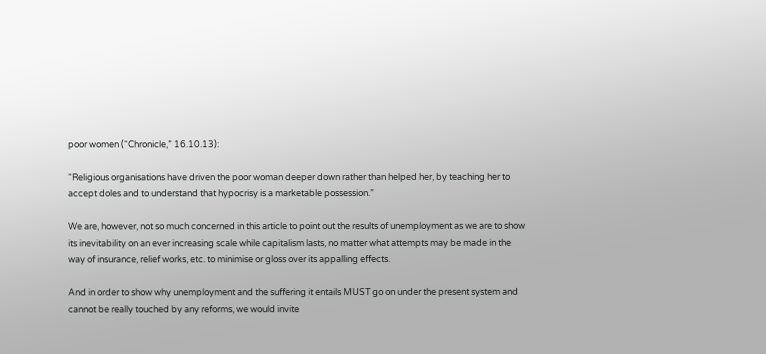poor women (“Chronicle,” 16.10.13):

“Religious organisations have driven the poor woman deeper down rather than helped her, by teaching her to accept doles and to understand that hypocrisy is a marketable possession.”

We are, however, not so much concerned in this article to point out the results of unemployment as we are to show its inevitability on an ever increasing scale while capitalism lasts, no matter what attempts may be made in the way of insurance, relief works, etc. to minimise or gloss over its appalling effects.

And in order to show why unemployment and the suffering it entails MUST go on under the present system and cannot be really touched by any reforms, we would invite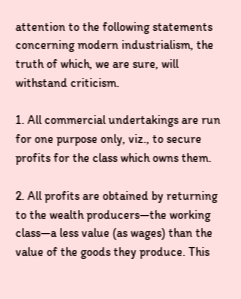attention to the following statements concerning modern industrialism, the truth of which, we are sure, will withstand criticism.

1. All commercial undertakings are run for one purpose only, viz., to secure profits for the class which owns them.

2. All profits are obtained by returning to the wealth producers—the working class—a less value (as wages) than the value of the goods they produce. This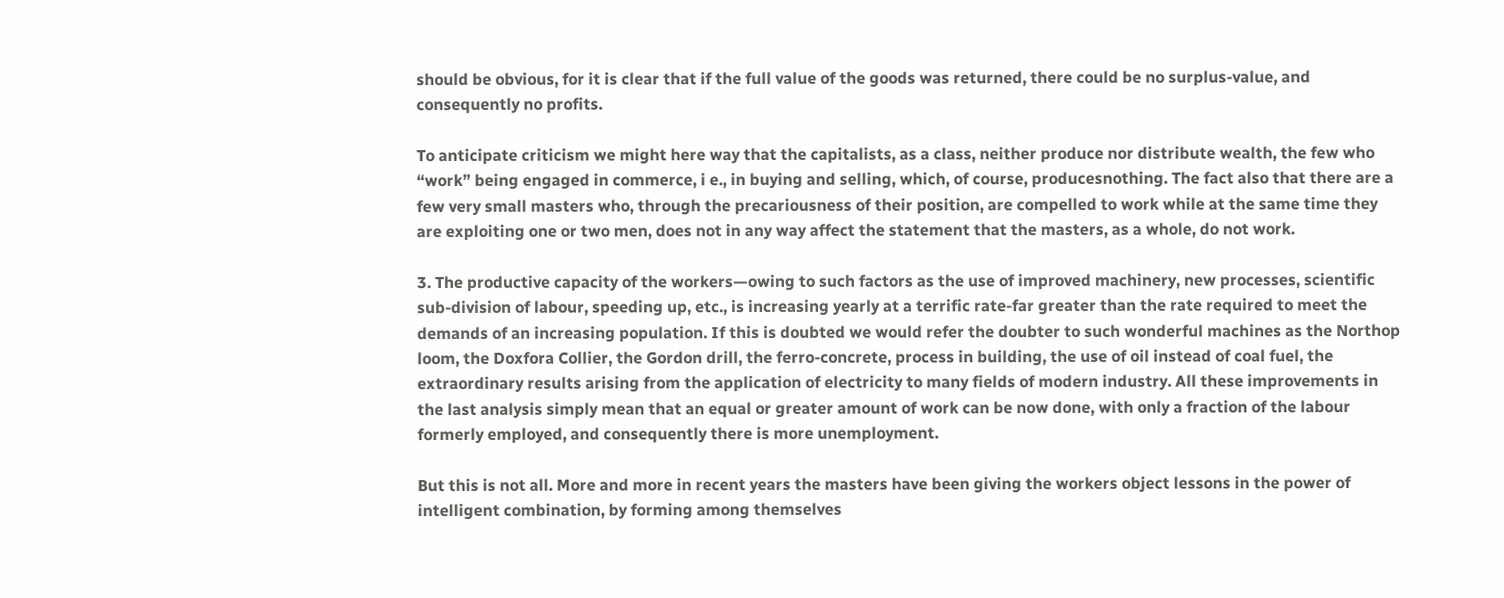should be obvious, for it is clear that if the full value of the goods was returned, there could be no surplus-value, and consequently no profits.

To anticipate criticism we might here way that the capitalists, as a class, neither produce nor distribute wealth, the few who “work” being engaged in commerce, i e., in buying and selling, which, of course, producesnothing. The fact also that there are a few very small masters who, through the precariousness of their position, are compelled to work while at the same time they are exploiting one or two men, does not in any way affect the statement that the masters, as a whole, do not work.

3. The productive capacity of the workers—owing to such factors as the use of improved machinery, new processes, scientific sub-division of labour, speeding up, etc., is increasing yearly at a terrific rate-far greater than the rate required to meet the demands of an increasing population. If this is doubted we would refer the doubter to such wonderful machines as the Northop loom, the Doxfora Collier, the Gordon drill, the ferro-concrete, process in building, the use of oil instead of coal fuel, the extraordinary results arising from the application of electricity to many fields of modern industry. All these improvements in the last analysis simply mean that an equal or greater amount of work can be now done, with only a fraction of the labour formerly employed, and consequently there is more unemployment.

But this is not all. More and more in recent years the masters have been giving the workers object lessons in the power of intelligent combination, by forming among themselves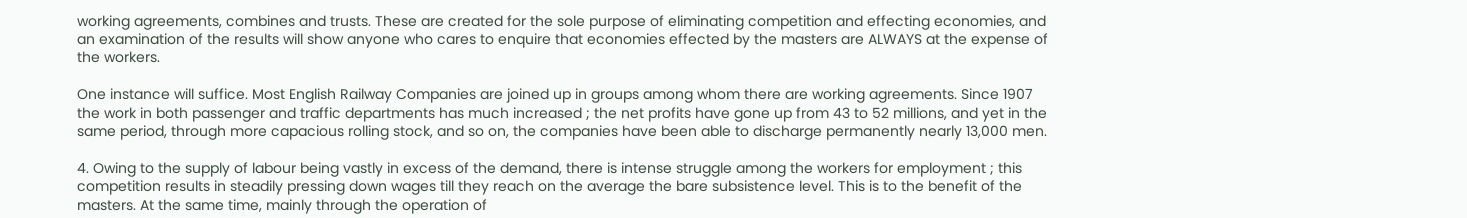working agreements, combines and trusts. These are created for the sole purpose of eliminating competition and effecting economies, and an examination of the results will show anyone who cares to enquire that economies effected by the masters are ALWAYS at the expense of the workers.

One instance will suffice. Most English Railway Companies are joined up in groups among whom there are working agreements. Since 1907 the work in both passenger and traffic departments has much increased ; the net profits have gone up from 43 to 52 millions, and yet in the same period, through more capacious rolling stock, and so on, the companies have been able to discharge permanently nearly 13,000 men.

4. Owing to the supply of labour being vastly in excess of the demand, there is intense struggle among the workers for employment ; this competition results in steadily pressing down wages till they reach on the average the bare subsistence level. This is to the benefit of the masters. At the same time, mainly through the operation of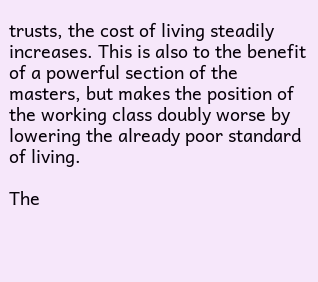trusts, the cost of living steadily increases. This is also to the benefit of a powerful section of the masters, but makes the position of the working class doubly worse by lowering the already poor standard of living.

The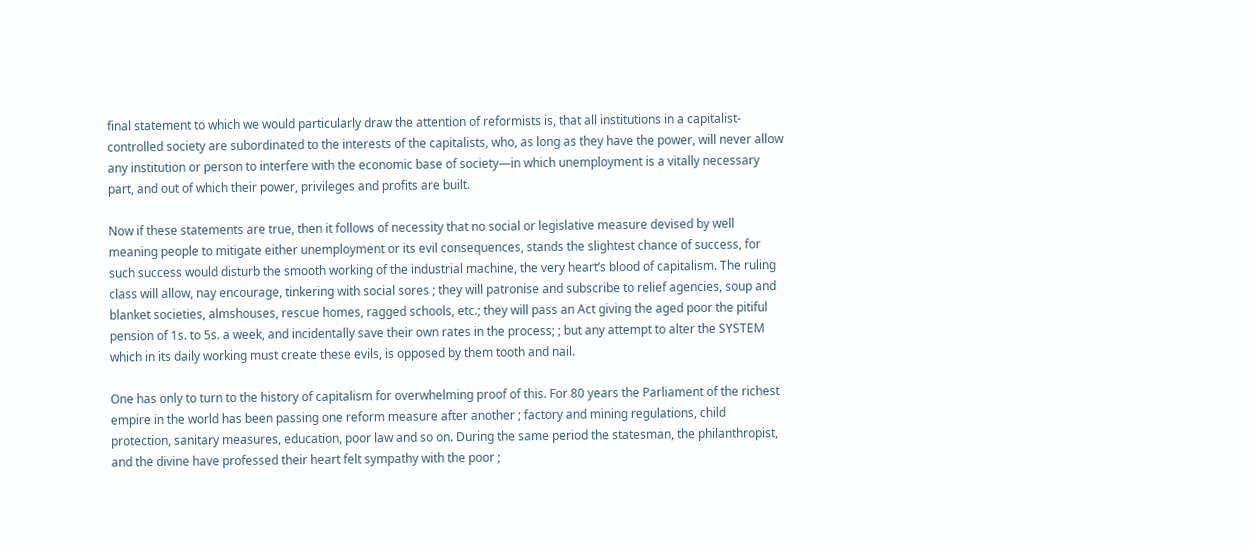final statement to which we would particularly draw the attention of reformists is, that all institutions in a capitalist-controlled society are subordinated to the interests of the capitalists, who, as long as they have the power, will never allow any institution or person to interfere with the economic base of society—in which unemployment is a vitally necessary part, and out of which their power, privileges and profits are built.

Now if these statements are true, then it follows of necessity that no social or legislative measure devised by well meaning people to mitigate either unemployment or its evil consequences, stands the slightest chance of success, for such success would disturb the smooth working of the industrial machine, the very heart’s blood of capitalism. The ruling class will allow, nay encourage, tinkering with social sores ; they will patronise and subscribe to relief agencies, soup and blanket societies, almshouses, rescue homes, ragged schools, etc.; they will pass an Act giving the aged poor the pitiful pension of 1s. to 5s. a week, and incidentally save their own rates in the process; ; but any attempt to alter the SYSTEM which in its daily working must create these evils, is opposed by them tooth and nail.

One has only to turn to the history of capitalism for overwhelming proof of this. For 80 years the Parliament of the richest empire in the world has been passing one reform measure after another ; factory and mining regulations, child protection, sanitary measures, education, poor law and so on. During the same period the statesman, the philanthropist, and the divine have professed their heart felt sympathy with the poor ;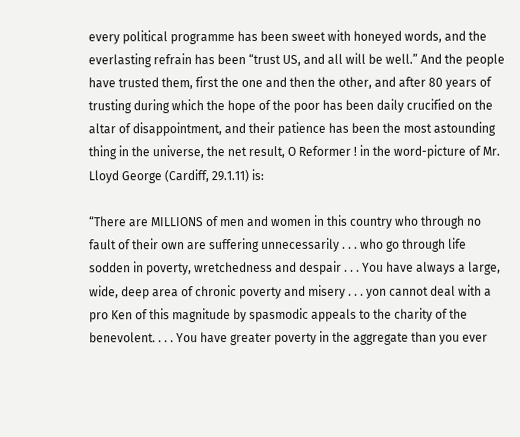every political programme has been sweet with honeyed words, and the everlasting refrain has been “trust US, and all will be well.” And the people have trusted them, first the one and then the other, and after 80 years of trusting during which the hope of the poor has been daily crucified on the altar of disappointment, and their patience has been the most astounding thing in the universe, the net result, O Reformer ! in the word-picture of Mr. Lloyd George (Cardiff, 29.1.11) is:

“There are MILLIONS of men and women in this country who through no fault of their own are suffering unnecessarily . . . who go through life sodden in poverty, wretchedness and despair . . . You have always a large, wide, deep area of chronic poverty and misery . . . yon cannot deal with a pro Ken of this magnitude by spasmodic appeals to the charity of the benevolent. . . . You have greater poverty in the aggregate than you ever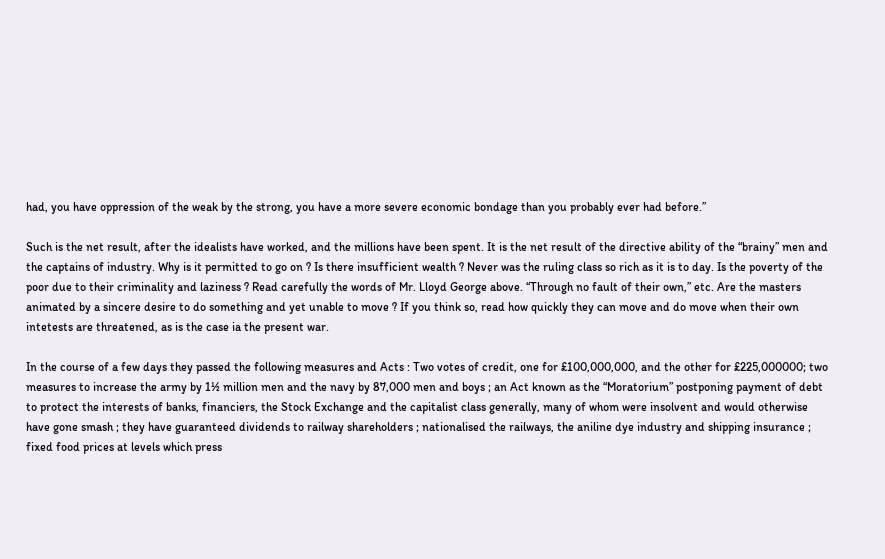had, you have oppression of the weak by the strong, you have a more severe economic bondage than you probably ever had before.”

Such is the net result, after the idealists have worked, and the millions have been spent. It is the net result of the directive ability of the “brainy” men and the captains of industry. Why is it permitted to go on ? Is there insufficient wealth ? Never was the ruling class so rich as it is to day. Is the poverty of the poor due to their criminality and laziness ? Read carefully the words of Mr. Lloyd George above. “Through no fault of their own,” etc. Are the masters animated by a sincere desire to do something and yet unable to move ? If you think so, read how quickly they can move and do move when their own intetests are threatened, as is the case ia the present war.

In the course of a few days they passed the following measures and Acts : Two votes of credit, one for £100,000,000, and the other for £225,000000; two measures to increase the army by 1½ million men and the navy by 87,000 men and boys ; an Act known as the “Moratorium” postponing payment of debt to protect the interests of banks, financiers, the Stock Exchange and the capitalist class generally, many of whom were insolvent and would otherwise have gone smash ; they have guaranteed dividends to railway shareholders ; nationalised the railways, the aniline dye industry and shipping insurance ; fixed food prices at levels which press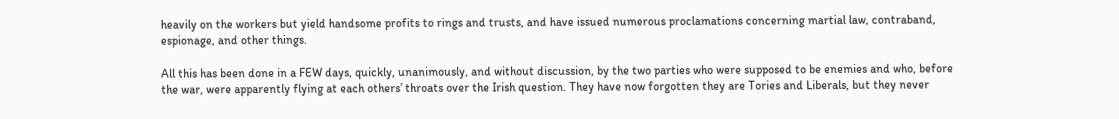heavily on the workers but yield handsome profits to rings and trusts, and have issued numerous proclamations concerning martial law, contraband, espionage, and other things.

All this has been done in a FEW days, quickly, unanimously, and without discussion, by the two parties who were supposed to be enemies and who, before the war, were apparently flying at each others’ throats over the Irish question. They have now forgotten they are Tories and Liberals, but they never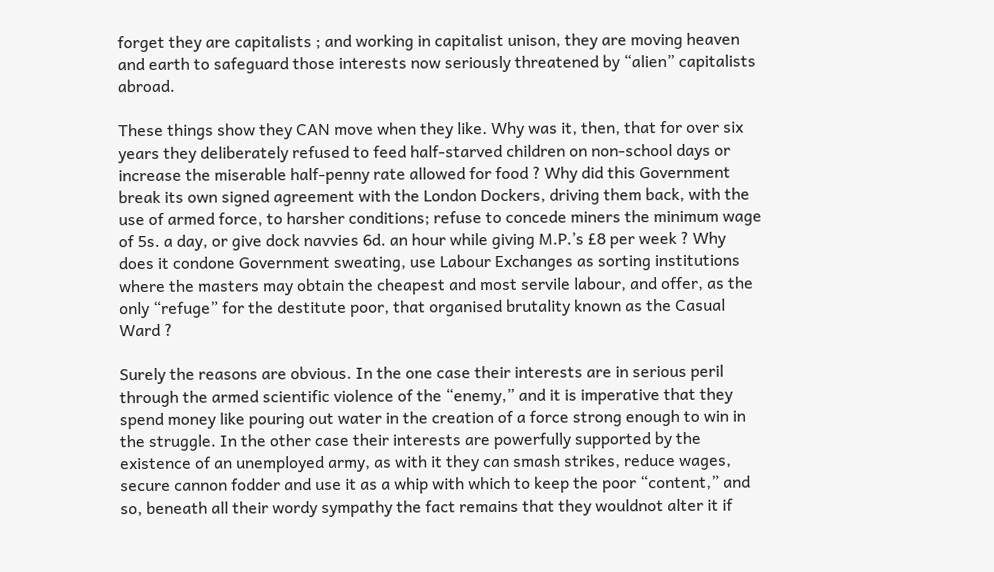forget they are capitalists ; and working in capitalist unison, they are moving heaven and earth to safeguard those interests now seriously threatened by “alien” capitalists abroad.

These things show they CAN move when they like. Why was it, then, that for over six years they deliberately refused to feed half-starved children on non-school days or increase the miserable half-penny rate allowed for food ? Why did this Government break its own signed agreement with the London Dockers, driving them back, with the use of armed force, to harsher conditions; refuse to concede miners the minimum wage of 5s. a day, or give dock navvies 6d. an hour while giving M.P.’s £8 per week ? Why does it condone Government sweating, use Labour Exchanges as sorting institutions where the masters may obtain the cheapest and most servile labour, and offer, as the only “refuge” for the destitute poor, that organised brutality known as the Casual Ward ?

Surely the reasons are obvious. In the one case their interests are in serious peril through the armed scientific violence of the “enemy,” and it is imperative that they spend money like pouring out water in the creation of a force strong enough to win in the struggle. In the other case their interests are powerfully supported by the existence of an unemployed army, as with it they can smash strikes, reduce wages, secure cannon fodder and use it as a whip with which to keep the poor “content,” and so, beneath all their wordy sympathy the fact remains that they wouldnot alter it if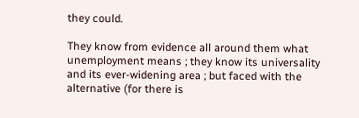they could.

They know from evidence all around them what unemployment means ; they know its universality and its ever-widening area ; but faced with the alternative (for there is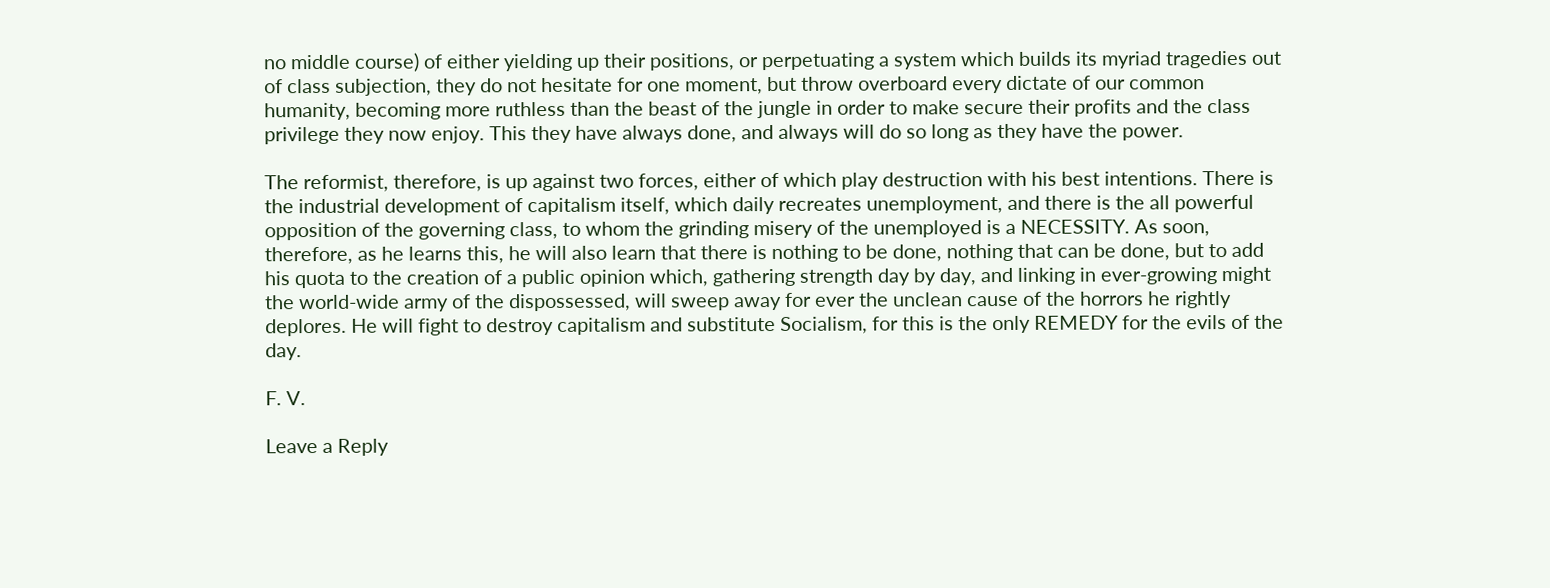no middle course) of either yielding up their positions, or perpetuating a system which builds its myriad tragedies out of class subjection, they do not hesitate for one moment, but throw overboard every dictate of our common humanity, becoming more ruthless than the beast of the jungle in order to make secure their profits and the class privilege they now enjoy. This they have always done, and always will do so long as they have the power.

The reformist, therefore, is up against two forces, either of which play destruction with his best intentions. There is the industrial development of capitalism itself, which daily recreates unemployment, and there is the all powerful opposition of the governing class, to whom the grinding misery of the unemployed is a NECESSITY. As soon, therefore, as he learns this, he will also learn that there is nothing to be done, nothing that can be done, but to add his quota to the creation of a public opinion which, gathering strength day by day, and linking in ever-growing might the world-wide army of the dispossessed, will sweep away for ever the unclean cause of the horrors he rightly deplores. He will fight to destroy capitalism and substitute Socialism, for this is the only REMEDY for the evils of the day.

F. V.

Leave a Reply